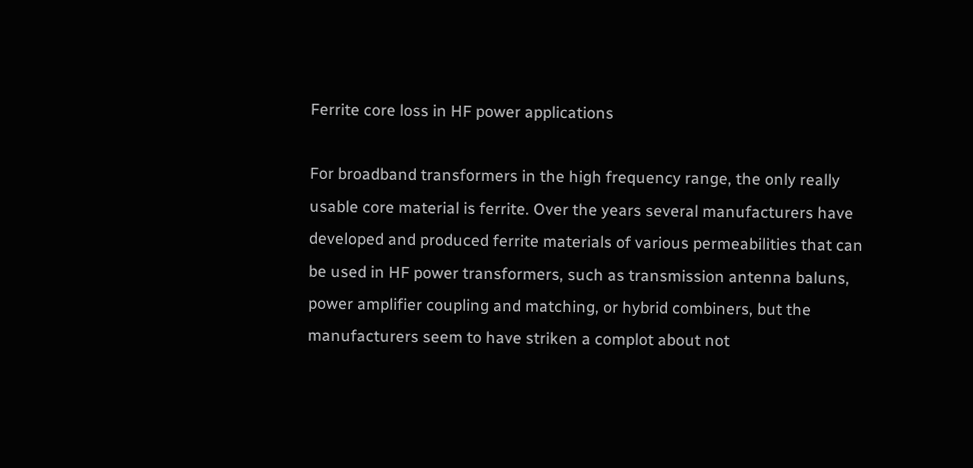Ferrite core loss in HF power applications

For broadband transformers in the high frequency range, the only really usable core material is ferrite. Over the years several manufacturers have developed and produced ferrite materials of various permeabilities that can be used in HF power transformers, such as transmission antenna baluns, power amplifier coupling and matching, or hybrid combiners, but the manufacturers seem to have striken a complot about not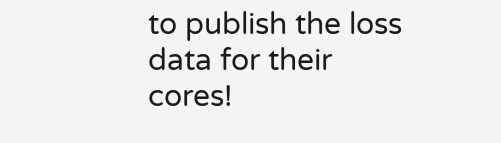to publish the loss data for their cores!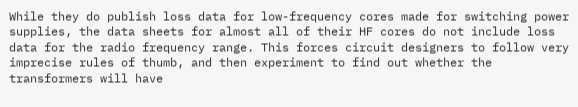While they do publish loss data for low-frequency cores made for switching power supplies, the data sheets for almost all of their HF cores do not include loss data for the radio frequency range. This forces circuit designers to follow very imprecise rules of thumb, and then experiment to find out whether the transformers will have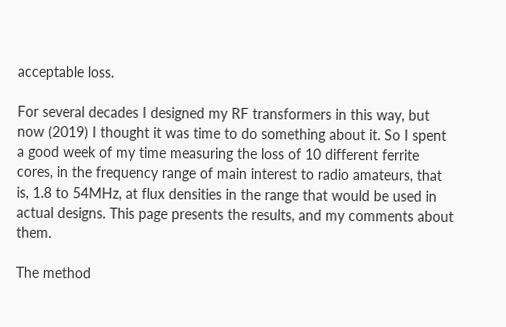acceptable loss.

For several decades I designed my RF transformers in this way, but now (2019) I thought it was time to do something about it. So I spent a good week of my time measuring the loss of 10 different ferrite cores, in the frequency range of main interest to radio amateurs, that is, 1.8 to 54MHz, at flux densities in the range that would be used in actual designs. This page presents the results, and my comments about them.

The method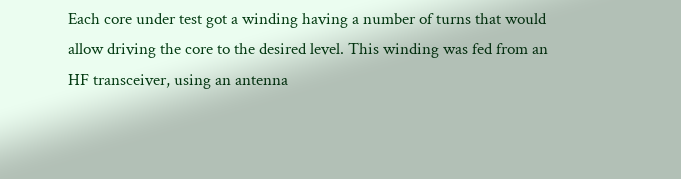Each core under test got a winding having a number of turns that would allow driving the core to the desired level. This winding was fed from an HF transceiver, using an antenna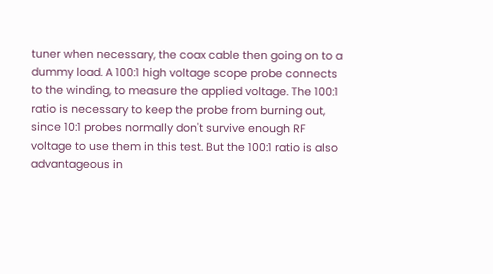tuner when necessary, the coax cable then going on to a dummy load. A 100:1 high voltage scope probe connects to the winding, to measure the applied voltage. The 100:1 ratio is necessary to keep the probe from burning out, since 10:1 probes normally don't survive enough RF voltage to use them in this test. But the 100:1 ratio is also advantageous in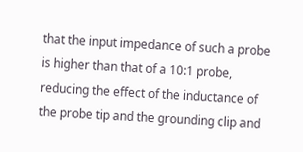that the input impedance of such a probe is higher than that of a 10:1 probe, reducing the effect of the inductance of the probe tip and the grounding clip and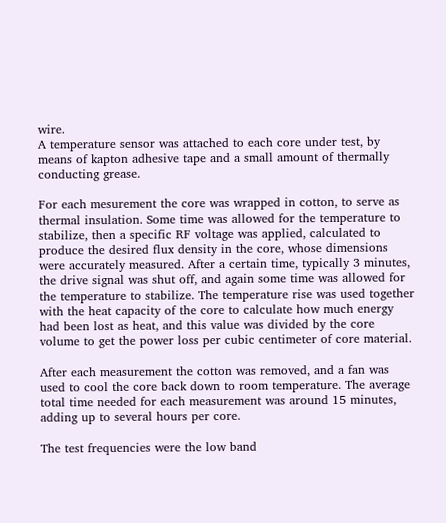wire.
A temperature sensor was attached to each core under test, by means of kapton adhesive tape and a small amount of thermally conducting grease.

For each mesurement the core was wrapped in cotton, to serve as thermal insulation. Some time was allowed for the temperature to stabilize, then a specific RF voltage was applied, calculated to produce the desired flux density in the core, whose dimensions were accurately measured. After a certain time, typically 3 minutes, the drive signal was shut off, and again some time was allowed for the temperature to stabilize. The temperature rise was used together with the heat capacity of the core to calculate how much energy had been lost as heat, and this value was divided by the core volume to get the power loss per cubic centimeter of core material.

After each measurement the cotton was removed, and a fan was used to cool the core back down to room temperature. The average total time needed for each measurement was around 15 minutes, adding up to several hours per core.

The test frequencies were the low band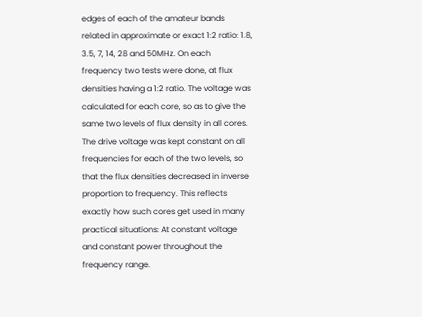edges of each of the amateur bands related in approximate or exact 1:2 ratio: 1.8, 3.5, 7, 14, 28 and 50MHz. On each frequency two tests were done, at flux densities having a 1:2 ratio. The voltage was calculated for each core, so as to give the same two levels of flux density in all cores. The drive voltage was kept constant on all frequencies for each of the two levels, so that the flux densities decreased in inverse proportion to frequency. This reflects exactly how such cores get used in many practical situations: At constant voltage and constant power throughout the frequency range.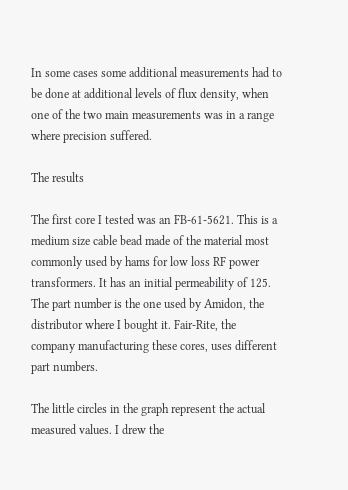In some cases some additional measurements had to be done at additional levels of flux density, when one of the two main measurements was in a range where precision suffered.

The results

The first core I tested was an FB-61-5621. This is a medium size cable bead made of the material most commonly used by hams for low loss RF power transformers. It has an initial permeability of 125. The part number is the one used by Amidon, the distributor where I bought it. Fair-Rite, the company manufacturing these cores, uses different part numbers.

The little circles in the graph represent the actual measured values. I drew the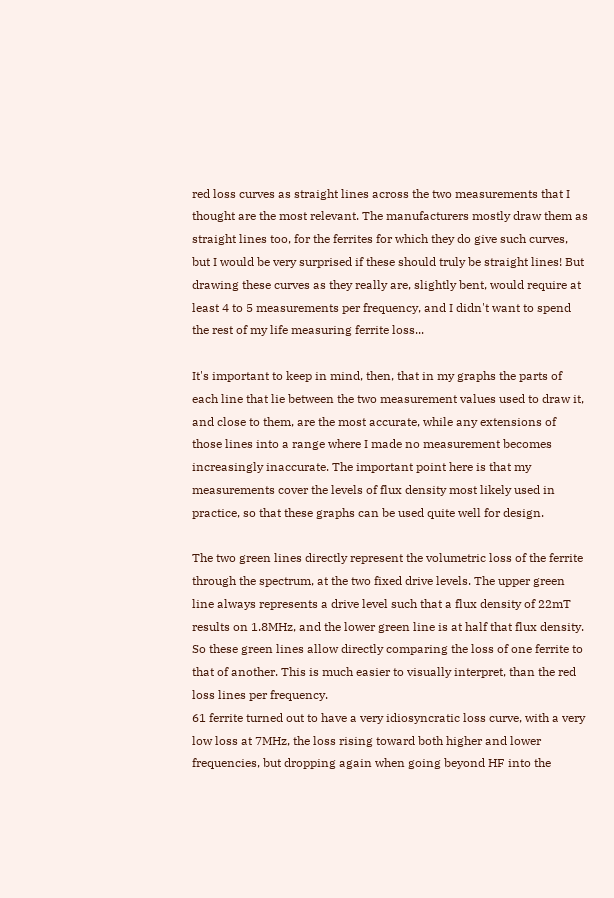red loss curves as straight lines across the two measurements that I thought are the most relevant. The manufacturers mostly draw them as straight lines too, for the ferrites for which they do give such curves, but I would be very surprised if these should truly be straight lines! But drawing these curves as they really are, slightly bent, would require at least 4 to 5 measurements per frequency, and I didn't want to spend the rest of my life measuring ferrite loss...

It's important to keep in mind, then, that in my graphs the parts of each line that lie between the two measurement values used to draw it, and close to them, are the most accurate, while any extensions of those lines into a range where I made no measurement becomes increasingly inaccurate. The important point here is that my measurements cover the levels of flux density most likely used in practice, so that these graphs can be used quite well for design.

The two green lines directly represent the volumetric loss of the ferrite through the spectrum, at the two fixed drive levels. The upper green line always represents a drive level such that a flux density of 22mT results on 1.8MHz, and the lower green line is at half that flux density. So these green lines allow directly comparing the loss of one ferrite to that of another. This is much easier to visually interpret, than the red loss lines per frequency.
61 ferrite turned out to have a very idiosyncratic loss curve, with a very low loss at 7MHz, the loss rising toward both higher and lower frequencies, but dropping again when going beyond HF into the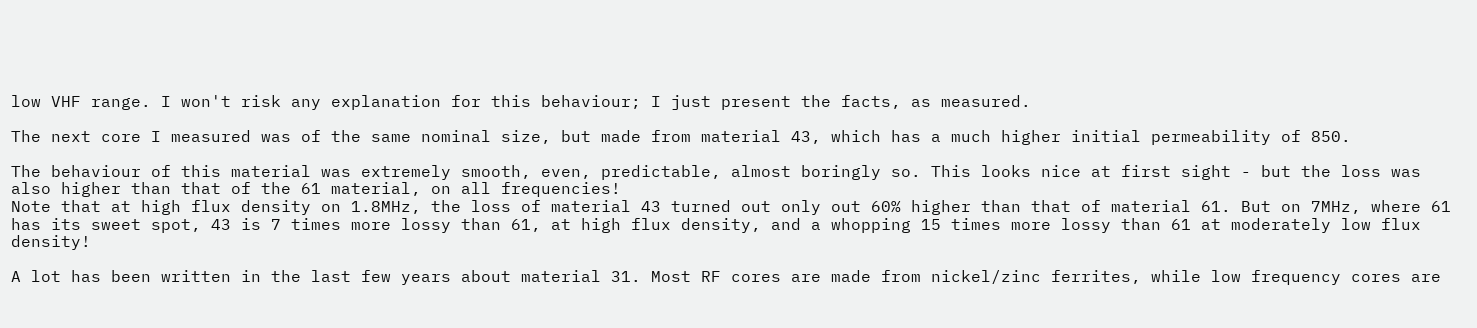low VHF range. I won't risk any explanation for this behaviour; I just present the facts, as measured.

The next core I measured was of the same nominal size, but made from material 43, which has a much higher initial permeability of 850.

The behaviour of this material was extremely smooth, even, predictable, almost boringly so. This looks nice at first sight - but the loss was also higher than that of the 61 material, on all frequencies!
Note that at high flux density on 1.8MHz, the loss of material 43 turned out only out 60% higher than that of material 61. But on 7MHz, where 61 has its sweet spot, 43 is 7 times more lossy than 61, at high flux density, and a whopping 15 times more lossy than 61 at moderately low flux density!

A lot has been written in the last few years about material 31. Most RF cores are made from nickel/zinc ferrites, while low frequency cores are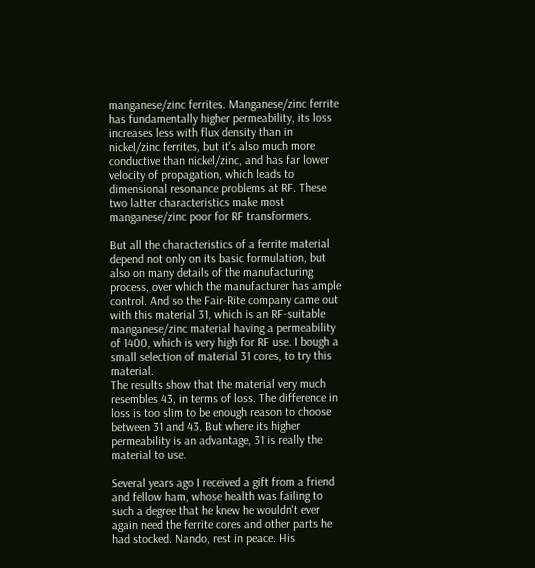manganese/zinc ferrites. Manganese/zinc ferrite has fundamentally higher permeability, its loss increases less with flux density than in nickel/zinc ferrites, but it's also much more conductive than nickel/zinc, and has far lower velocity of propagation, which leads to dimensional resonance problems at RF. These two latter characteristics make most manganese/zinc poor for RF transformers.

But all the characteristics of a ferrite material depend not only on its basic formulation, but also on many details of the manufacturing process, over which the manufacturer has ample control. And so the Fair-Rite company came out with this material 31, which is an RF-suitable manganese/zinc material having a permeability of 1400, which is very high for RF use. I bough a small selection of material 31 cores, to try this material.
The results show that the material very much resembles 43, in terms of loss. The difference in loss is too slim to be enough reason to choose between 31 and 43. But where its higher permeability is an advantage, 31 is really the material to use.

Several years ago I received a gift from a friend and fellow ham, whose health was failing to such a degree that he knew he wouldn't ever again need the ferrite cores and other parts he had stocked. Nando, rest in peace. His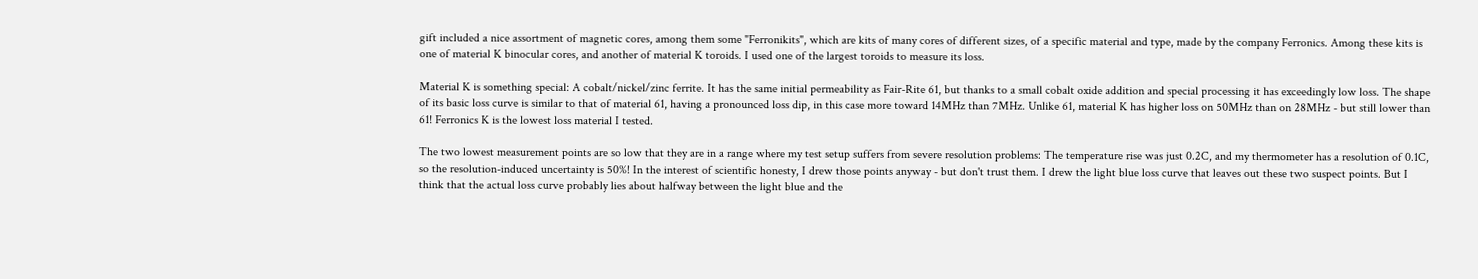gift included a nice assortment of magnetic cores, among them some "Ferronikits", which are kits of many cores of different sizes, of a specific material and type, made by the company Ferronics. Among these kits is one of material K binocular cores, and another of material K toroids. I used one of the largest toroids to measure its loss.

Material K is something special: A cobalt/nickel/zinc ferrite. It has the same initial permeability as Fair-Rite 61, but thanks to a small cobalt oxide addition and special processing it has exceedingly low loss. The shape of its basic loss curve is similar to that of material 61, having a pronounced loss dip, in this case more toward 14MHz than 7MHz. Unlike 61, material K has higher loss on 50MHz than on 28MHz - but still lower than 61! Ferronics K is the lowest loss material I tested.

The two lowest measurement points are so low that they are in a range where my test setup suffers from severe resolution problems: The temperature rise was just 0.2C, and my thermometer has a resolution of 0.1C, so the resolution-induced uncertainty is 50%! In the interest of scientific honesty, I drew those points anyway - but don't trust them. I drew the light blue loss curve that leaves out these two suspect points. But I think that the actual loss curve probably lies about halfway between the light blue and the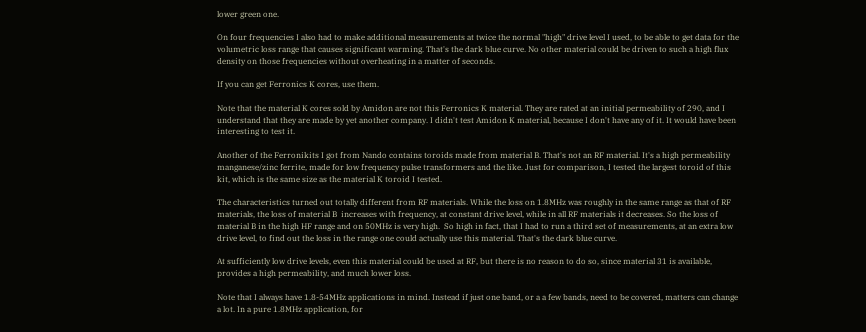lower green one.

On four frequencies I also had to make additional measurements at twice the normal "high" drive level I used, to be able to get data for the volumetric loss range that causes significant warming. That's the dark blue curve. No other material could be driven to such a high flux density on those frequencies without overheating in a matter of seconds.

If you can get Ferronics K cores, use them.

Note that the material K cores sold by Amidon are not this Ferronics K material. They are rated at an initial permeability of 290, and I understand that they are made by yet another company. I didn't test Amidon K material, because I don't have any of it. It would have been interesting to test it.

Another of the Ferronikits I got from Nando contains toroids made from material B. That's not an RF material. It's a high permeability manganese/zinc ferrite, made for low frequency pulse transformers and the like. Just for comparison, I tested the largest toroid of this kit, which is the same size as the material K toroid I tested.

The characteristics turned out totally different from RF materials. While the loss on 1.8MHz was roughly in the same range as that of RF materials, the loss of material B  increases with frequency, at constant drive level, while in all RF materials it decreases. So the loss of material B in the high HF range and on 50MHz is very high.  So high in fact, that I had to run a third set of measurements, at an extra low drive level, to find out the loss in the range one could actually use this material. That's the dark blue curve.

At sufficiently low drive levels, even this material could be used at RF, but there is no reason to do so, since material 31 is available, provides a high permeability, and much lower loss.

Note that I always have 1.8-54MHz applications in mind. Instead if just one band, or a a few bands, need to be covered, matters can change a lot. In a pure 1.8MHz application, for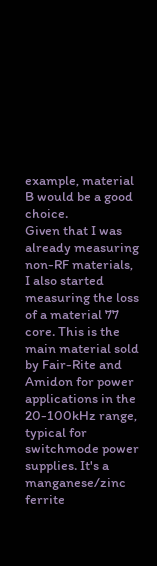example, material B would be a good choice.
Given that I was already measuring non-RF materials, I also started measuring the loss of a material 77 core. This is the main material sold by Fair-Rite and Amidon for power applications in the 20-100kHz range, typical for switchmode power supplies. It's a manganese/zinc ferrite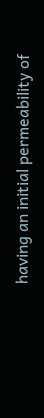having an initial permeability of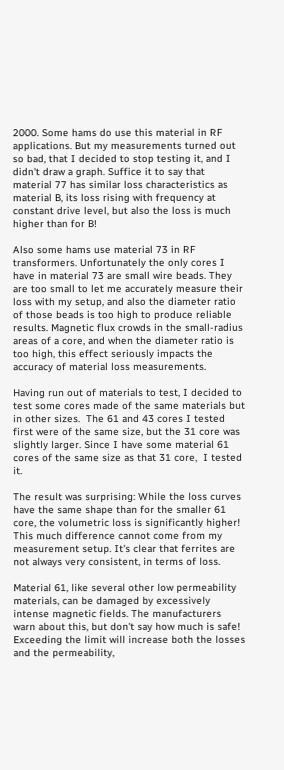2000. Some hams do use this material in RF applications. But my measurements turned out so bad, that I decided to stop testing it, and I didn't draw a graph. Suffice it to say that material 77 has similar loss characteristics as material B, its loss rising with frequency at constant drive level, but also the loss is much higher than for B!

Also some hams use material 73 in RF transformers. Unfortunately the only cores I have in material 73 are small wire beads. They are too small to let me accurately measure their loss with my setup, and also the diameter ratio of those beads is too high to produce reliable results. Magnetic flux crowds in the small-radius areas of a core, and when the diameter ratio is too high, this effect seriously impacts the accuracy of material loss measurements.

Having run out of materials to test, I decided to test some cores made of the same materials but in other sizes.  The 61 and 43 cores I tested first were of the same size, but the 31 core was slightly larger. Since I have some material 61 cores of the same size as that 31 core,  I tested it.

The result was surprising: While the loss curves have the same shape than for the smaller 61 core, the volumetric loss is significantly higher! This much difference cannot come from my measurement setup. It's clear that ferrites are not always very consistent, in terms of loss.

Material 61, like several other low permeability materials, can be damaged by excessively intense magnetic fields. The manufacturers warn about this, but don't say how much is safe! Exceeding the limit will increase both the losses and the permeability,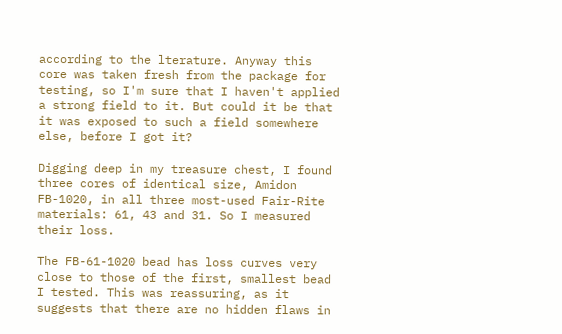according to the lterature. Anyway this core was taken fresh from the package for testing, so I'm sure that I haven't applied a strong field to it. But could it be that it was exposed to such a field somewhere else, before I got it?

Digging deep in my treasure chest, I found three cores of identical size, Amidon FB-1020, in all three most-used Fair-Rite materials: 61, 43 and 31. So I measured their loss.

The FB-61-1020 bead has loss curves very close to those of the first, smallest bead I tested. This was reassuring, as it suggests that there are no hidden flaws in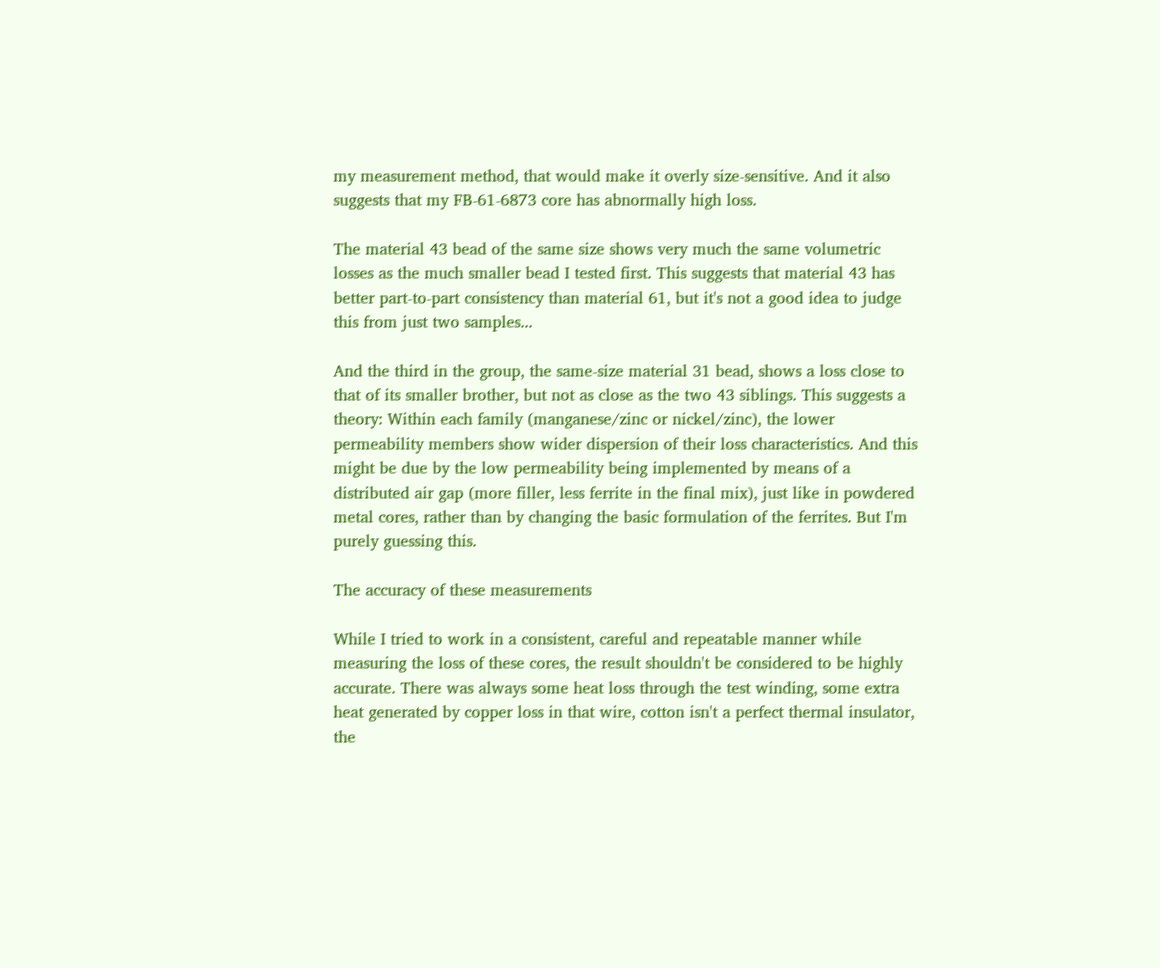my measurement method, that would make it overly size-sensitive. And it also suggests that my FB-61-6873 core has abnormally high loss.

The material 43 bead of the same size shows very much the same volumetric losses as the much smaller bead I tested first. This suggests that material 43 has better part-to-part consistency than material 61, but it's not a good idea to judge this from just two samples...

And the third in the group, the same-size material 31 bead, shows a loss close to that of its smaller brother, but not as close as the two 43 siblings. This suggests a theory: Within each family (manganese/zinc or nickel/zinc), the lower permeability members show wider dispersion of their loss characteristics. And this might be due by the low permeability being implemented by means of a distributed air gap (more filler, less ferrite in the final mix), just like in powdered metal cores, rather than by changing the basic formulation of the ferrites. But I'm purely guessing this.

The accuracy of these measurements

While I tried to work in a consistent, careful and repeatable manner while measuring the loss of these cores, the result shouldn't be considered to be highly accurate. There was always some heat loss through the test winding, some extra heat generated by copper loss in that wire, cotton isn't a perfect thermal insulator, the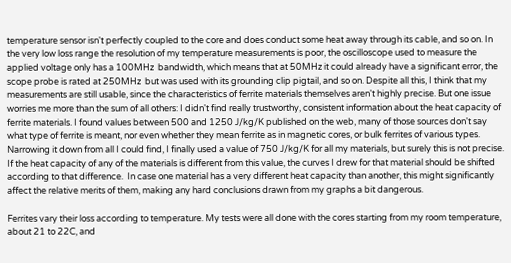temperature sensor isn't perfectly coupled to the core and does conduct some heat away through its cable, and so on. In the very low loss range the resolution of my temperature measurements is poor, the oscilloscope used to measure the applied voltage only has a 100MHz  bandwidth, which means that at 50MHz it could already have a significant error, the scope probe is rated at 250MHz  but was used with its grounding clip pigtail, and so on. Despite all this, I think that my measurements are still usable, since the characteristics of ferrite materials themselves aren't highly precise. But one issue worries me more than the sum of all others: I didn't find really trustworthy, consistent information about the heat capacity of ferrite materials. I found values between 500 and 1250 J/kg/K published on the web, many of those sources don't say what type of ferrite is meant, nor even whether they mean ferrite as in magnetic cores, or bulk ferrites of various types. Narrowing it down from all I could find, I finally used a value of 750 J/kg/K for all my materials, but surely this is not precise. If the heat capacity of any of the materials is different from this value, the curves I drew for that material should be shifted according to that difference.  In case one material has a very different heat capacity than another, this might significantly affect the relative merits of them, making any hard conclusions drawn from my graphs a bit dangerous.

Ferrites vary their loss according to temperature. My tests were all done with the cores starting from my room temperature, about 21 to 22C, and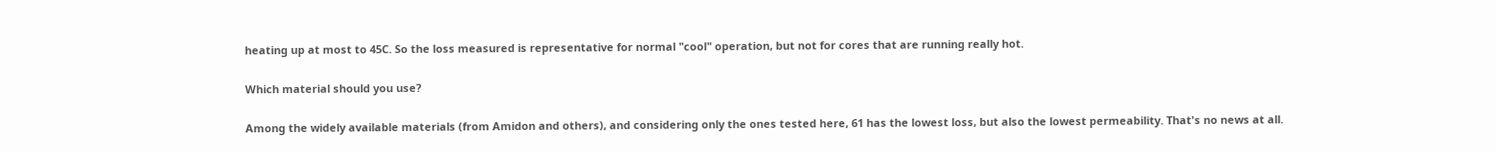heating up at most to 45C. So the loss measured is representative for normal "cool" operation, but not for cores that are running really hot.

Which material should you use?

Among the widely available materials (from Amidon and others), and considering only the ones tested here, 61 has the lowest loss, but also the lowest permeability. That's no news at all.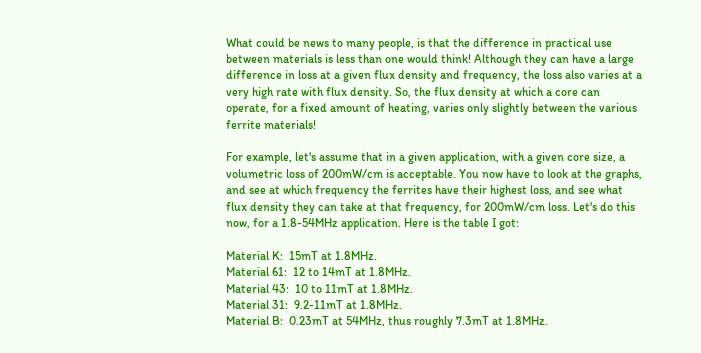What could be news to many people, is that the difference in practical use between materials is less than one would think! Although they can have a large difference in loss at a given flux density and frequency, the loss also varies at a very high rate with flux density. So, the flux density at which a core can operate, for a fixed amount of heating, varies only slightly between the various ferrite materials!

For example, let's assume that in a given application, with a given core size, a volumetric loss of 200mW/cm is acceptable. You now have to look at the graphs, and see at which frequency the ferrites have their highest loss, and see what flux density they can take at that frequency, for 200mW/cm loss. Let's do this now, for a 1.8-54MHz application. Here is the table I got:

Material K:  15mT at 1.8MHz.
Material 61:  12 to 14mT at 1.8MHz.
Material 43:  10 to 11mT at 1.8MHz.
Material 31:  9.2-11mT at 1.8MHz.
Material B:  0.23mT at 54MHz, thus roughly 7.3mT at 1.8MHz.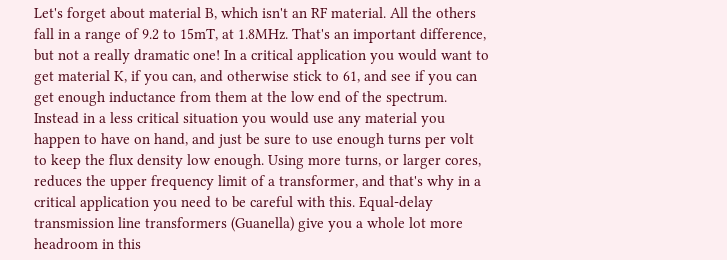Let's forget about material B, which isn't an RF material. All the others fall in a range of 9.2 to 15mT, at 1.8MHz. That's an important difference, but not a really dramatic one! In a critical application you would want to get material K, if you can, and otherwise stick to 61, and see if you can get enough inductance from them at the low end of the spectrum. Instead in a less critical situation you would use any material you happen to have on hand, and just be sure to use enough turns per volt to keep the flux density low enough. Using more turns, or larger cores, reduces the upper frequency limit of a transformer, and that's why in a critical application you need to be careful with this. Equal-delay transmission line transformers (Guanella) give you a whole lot more headroom in this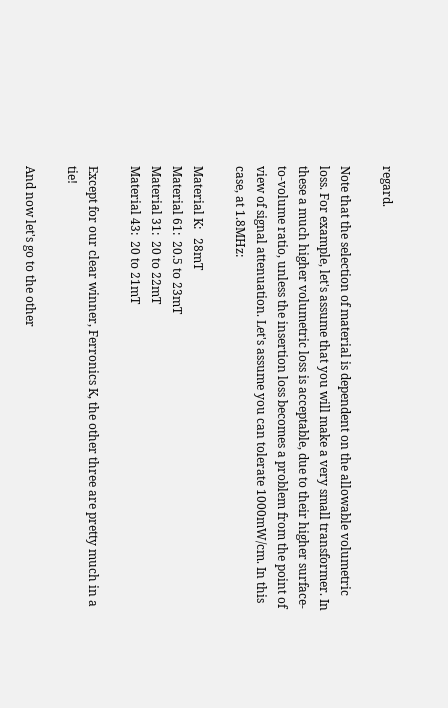regard.

Note that the selection of material is dependent on the allowable volumetric loss. For example, let's assume that you will make a very small transformer. In these a much higher volumetric loss is acceptable, due to their higher surface-to-volume ratio, unless the insertion loss becomes a problem from the point of view of signal attenuation. Let's assume you can tolerate 1000mW/cm. In this case, at 1.8MHz:

Material K:   28mT
Material 61:  20.5 to 23mT
Material 31:  20 to 22mT
Material 43:  20 to 21mT

Except for our clear winner, Ferronics K, the other three are pretty much in a tie!

And now let's go to the other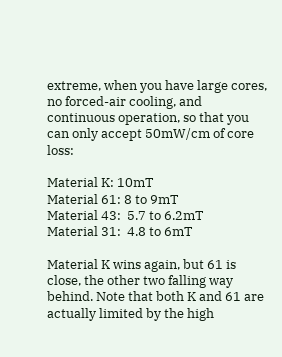extreme, when you have large cores, no forced-air cooling, and continuous operation, so that you can only accept 50mW/cm of core loss:

Material K: 10mT
Material 61: 8 to 9mT
Material 43:  5.7 to 6.2mT
Material 31:  4.8 to 6mT

Material K wins again, but 61 is close, the other two falling way behind. Note that both K and 61 are actually limited by the high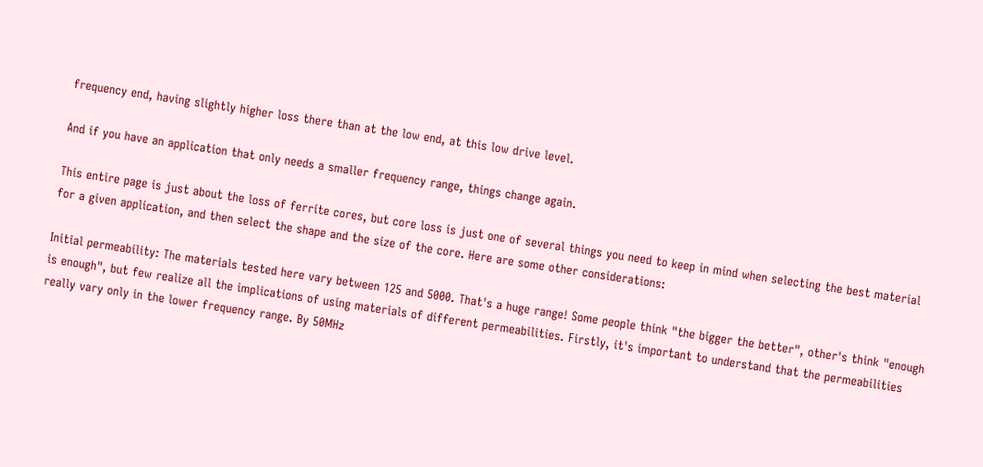frequency end, having slightly higher loss there than at the low end, at this low drive level.

And if you have an application that only needs a smaller frequency range, things change again.

This entire page is just about the loss of ferrite cores, but core loss is just one of several things you need to keep in mind when selecting the best material for a given application, and then select the shape and the size of the core. Here are some other considerations:

Initial permeability: The materials tested here vary between 125 and 5000. That's a huge range! Some people think "the bigger the better", other's think "enough is enough", but few realize all the implications of using materials of different permeabilities. Firstly, it's important to understand that the permeabilities really vary only in the lower frequency range. By 50MHz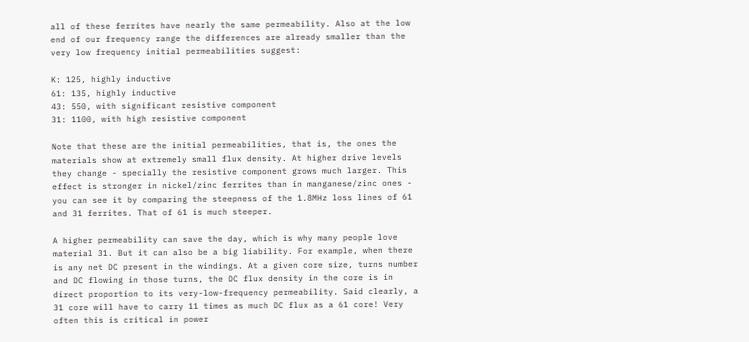all of these ferrites have nearly the same permeability. Also at the low end of our frequency range the differences are already smaller than the very low frequency initial permeabilities suggest:

K: 125, highly inductive
61: 135, highly inductive
43: 550, with significant resistive component
31: 1100, with high resistive component

Note that these are the initial permeabilities, that is, the ones the materials show at extremely small flux density. At higher drive levels they change - specially the resistive component grows much larger. This effect is stronger in nickel/zinc ferrites than in manganese/zinc ones - you can see it by comparing the steepness of the 1.8MHz loss lines of 61 and 31 ferrites. That of 61 is much steeper.

A higher permeability can save the day, which is why many people love material 31. But it can also be a big liability. For example, when there is any net DC present in the windings. At a given core size, turns number and DC flowing in those turns, the DC flux density in the core is in direct proportion to its very-low-frequency permeability. Said clearly, a 31 core will have to carry 11 times as much DC flux as a 61 core! Very often this is critical in power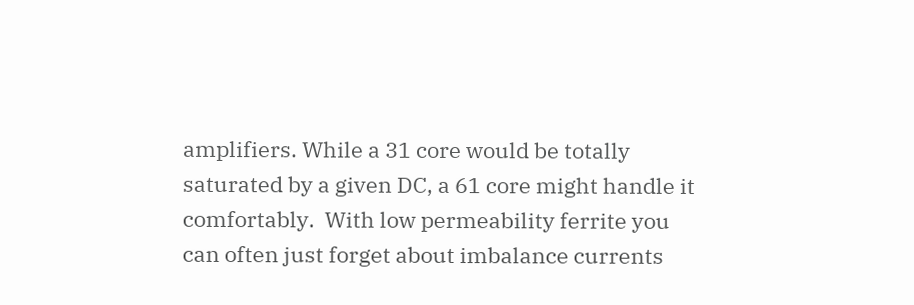amplifiers. While a 31 core would be totally saturated by a given DC, a 61 core might handle it comfortably.  With low permeability ferrite you can often just forget about imbalance currents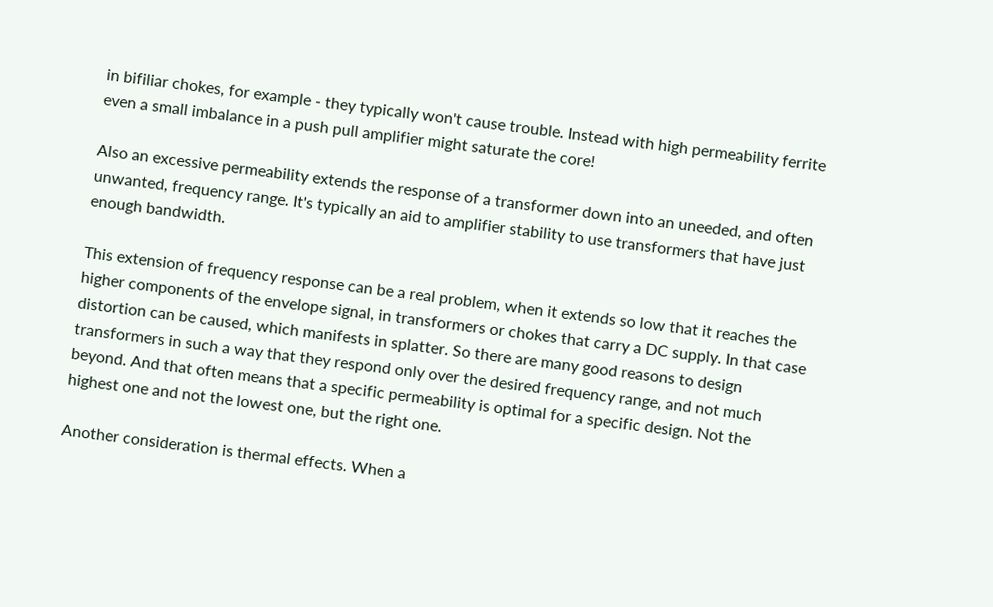in bifiliar chokes, for example - they typically won't cause trouble. Instead with high permeability ferrite even a small imbalance in a push pull amplifier might saturate the core!

Also an excessive permeability extends the response of a transformer down into an uneeded, and often unwanted, frequency range. It's typically an aid to amplifier stability to use transformers that have just enough bandwidth.

This extension of frequency response can be a real problem, when it extends so low that it reaches the higher components of the envelope signal, in transformers or chokes that carry a DC supply. In that case distortion can be caused, which manifests in splatter. So there are many good reasons to design transformers in such a way that they respond only over the desired frequency range, and not much beyond. And that often means that a specific permeability is optimal for a specific design. Not the highest one and not the lowest one, but the right one.

Another consideration is thermal effects. When a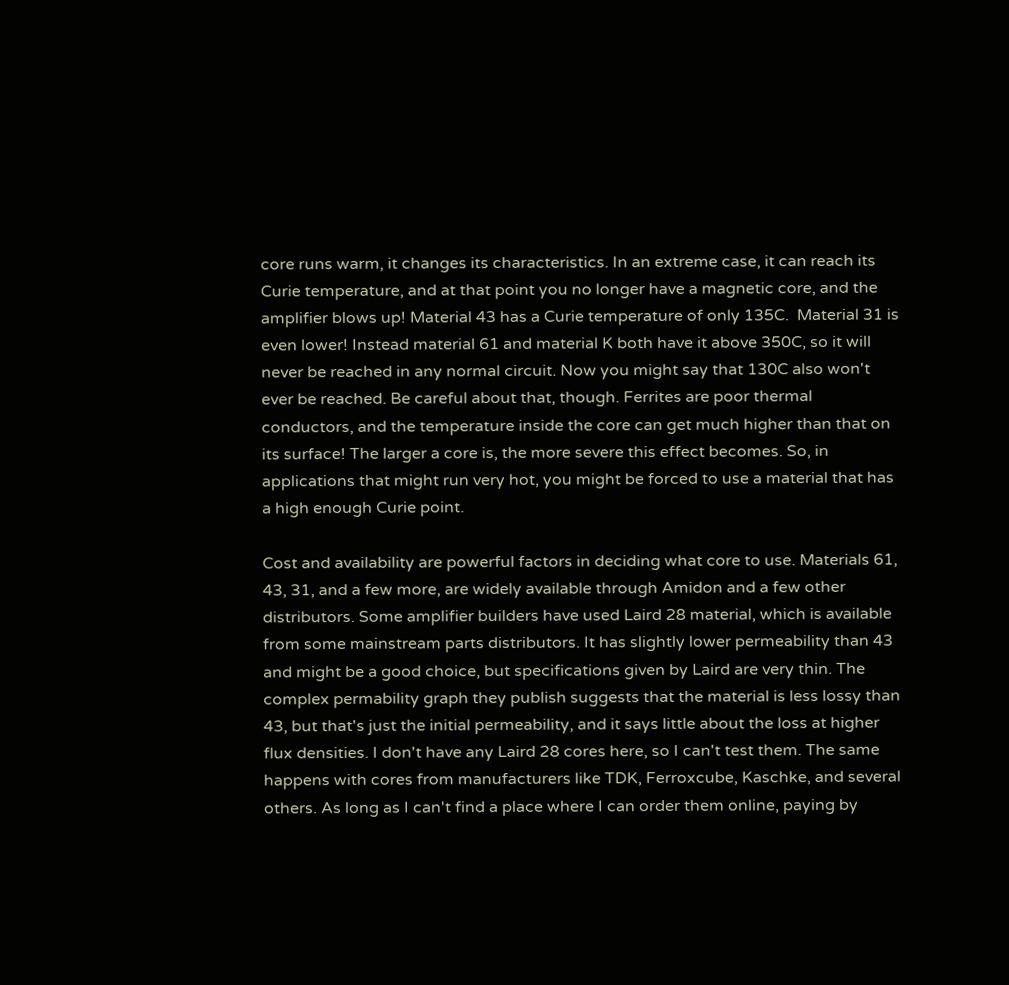core runs warm, it changes its characteristics. In an extreme case, it can reach its Curie temperature, and at that point you no longer have a magnetic core, and the amplifier blows up! Material 43 has a Curie temperature of only 135C.  Material 31 is even lower! Instead material 61 and material K both have it above 350C, so it will never be reached in any normal circuit. Now you might say that 130C also won't ever be reached. Be careful about that, though. Ferrites are poor thermal conductors, and the temperature inside the core can get much higher than that on its surface! The larger a core is, the more severe this effect becomes. So, in applications that might run very hot, you might be forced to use a material that has a high enough Curie point.

Cost and availability are powerful factors in deciding what core to use. Materials 61, 43, 31, and a few more, are widely available through Amidon and a few other distributors. Some amplifier builders have used Laird 28 material, which is available from some mainstream parts distributors. It has slightly lower permeability than 43 and might be a good choice, but specifications given by Laird are very thin. The complex permability graph they publish suggests that the material is less lossy than 43, but that's just the initial permeability, and it says little about the loss at higher flux densities. I don't have any Laird 28 cores here, so I can't test them. The same happens with cores from manufacturers like TDK, Ferroxcube, Kaschke, and several others. As long as I can't find a place where I can order them online, paying by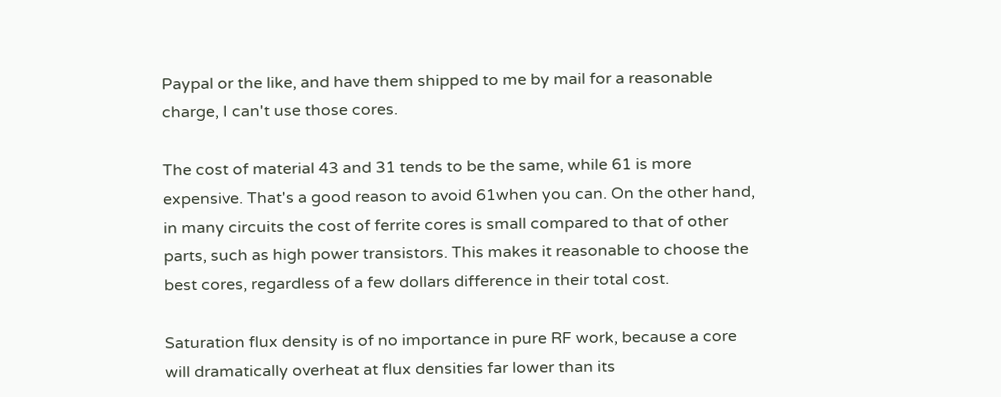Paypal or the like, and have them shipped to me by mail for a reasonable charge, I can't use those cores.

The cost of material 43 and 31 tends to be the same, while 61 is more expensive. That's a good reason to avoid 61when you can. On the other hand, in many circuits the cost of ferrite cores is small compared to that of other parts, such as high power transistors. This makes it reasonable to choose the best cores, regardless of a few dollars difference in their total cost.

Saturation flux density is of no importance in pure RF work, because a core will dramatically overheat at flux densities far lower than its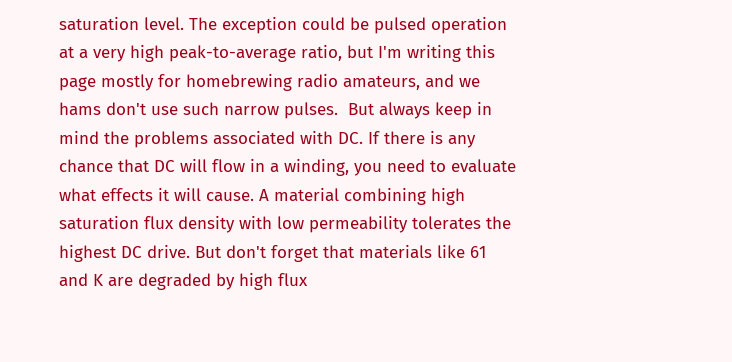saturation level. The exception could be pulsed operation at a very high peak-to-average ratio, but I'm writing this page mostly for homebrewing radio amateurs, and we hams don't use such narrow pulses.  But always keep in mind the problems associated with DC. If there is any chance that DC will flow in a winding, you need to evaluate what effects it will cause. A material combining high saturation flux density with low permeability tolerates the highest DC drive. But don't forget that materials like 61 and K are degraded by high flux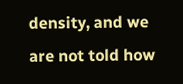density, and we are not told how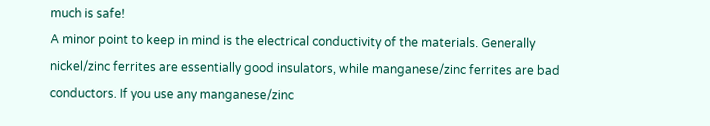much is safe!
A minor point to keep in mind is the electrical conductivity of the materials. Generally nickel/zinc ferrites are essentially good insulators, while manganese/zinc ferrites are bad conductors. If you use any manganese/zinc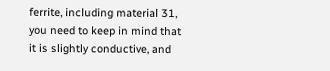ferrite, including material 31, you need to keep in mind that it is slightly conductive, and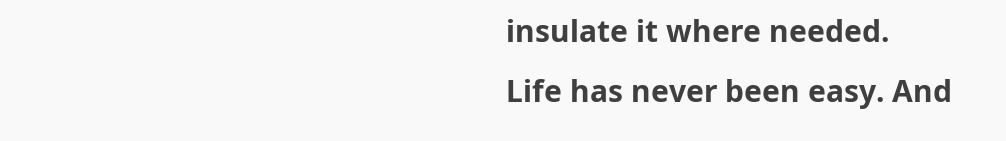insulate it where needed.
Life has never been easy. And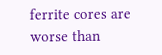ferrite cores are worse than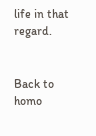life in that regard.


Back to homo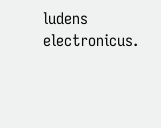ludens electronicus.